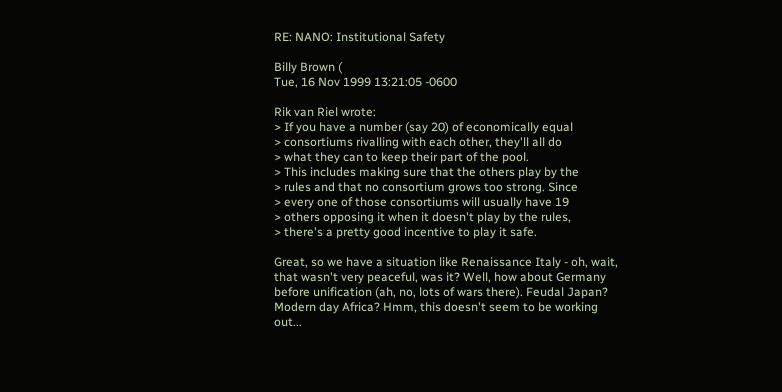RE: NANO: Institutional Safety

Billy Brown (
Tue, 16 Nov 1999 13:21:05 -0600

Rik van Riel wrote:
> If you have a number (say 20) of economically equal
> consortiums rivalling with each other, they'll all do
> what they can to keep their part of the pool.
> This includes making sure that the others play by the
> rules and that no consortium grows too strong. Since
> every one of those consortiums will usually have 19
> others opposing it when it doesn't play by the rules,
> there's a pretty good incentive to play it safe.

Great, so we have a situation like Renaissance Italy - oh, wait, that wasn't very peaceful, was it? Well, how about Germany before unification (ah, no, lots of wars there). Feudal Japan? Modern day Africa? Hmm, this doesn't seem to be working out...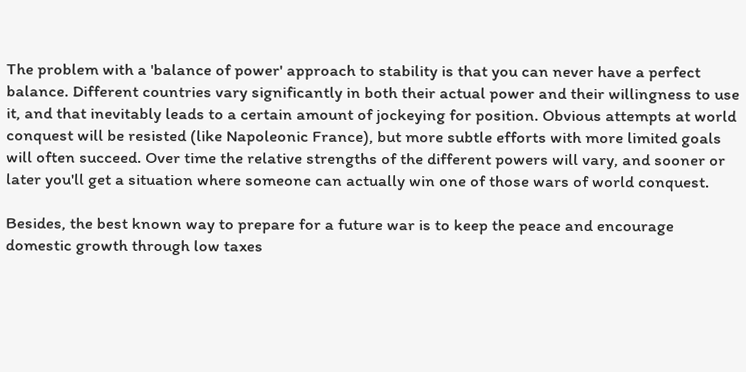The problem with a 'balance of power' approach to stability is that you can never have a perfect balance. Different countries vary significantly in both their actual power and their willingness to use it, and that inevitably leads to a certain amount of jockeying for position. Obvious attempts at world conquest will be resisted (like Napoleonic France), but more subtle efforts with more limited goals will often succeed. Over time the relative strengths of the different powers will vary, and sooner or later you'll get a situation where someone can actually win one of those wars of world conquest.

Besides, the best known way to prepare for a future war is to keep the peace and encourage domestic growth through low taxes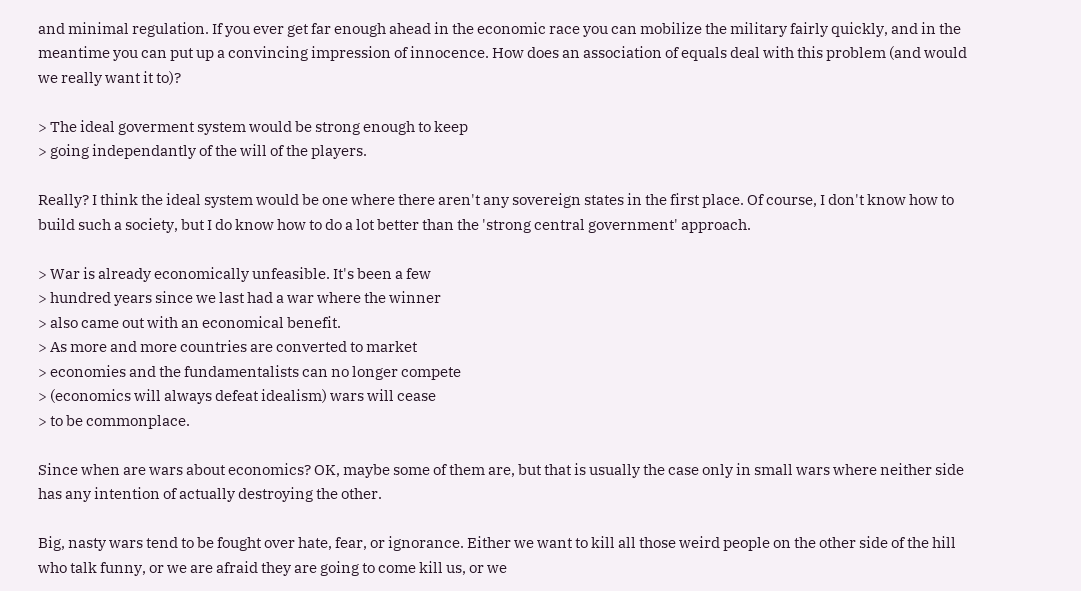and minimal regulation. If you ever get far enough ahead in the economic race you can mobilize the military fairly quickly, and in the meantime you can put up a convincing impression of innocence. How does an association of equals deal with this problem (and would we really want it to)?

> The ideal goverment system would be strong enough to keep
> going independantly of the will of the players.

Really? I think the ideal system would be one where there aren't any sovereign states in the first place. Of course, I don't know how to build such a society, but I do know how to do a lot better than the 'strong central government' approach.

> War is already economically unfeasible. It's been a few
> hundred years since we last had a war where the winner
> also came out with an economical benefit.
> As more and more countries are converted to market
> economies and the fundamentalists can no longer compete
> (economics will always defeat idealism) wars will cease
> to be commonplace.

Since when are wars about economics? OK, maybe some of them are, but that is usually the case only in small wars where neither side has any intention of actually destroying the other.

Big, nasty wars tend to be fought over hate, fear, or ignorance. Either we want to kill all those weird people on the other side of the hill who talk funny, or we are afraid they are going to come kill us, or we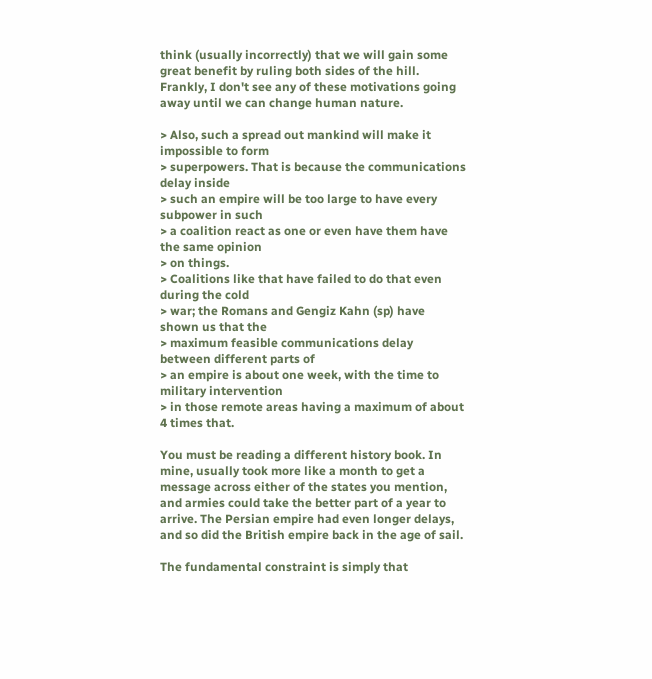think (usually incorrectly) that we will gain some great benefit by ruling both sides of the hill. Frankly, I don't see any of these motivations going away until we can change human nature.

> Also, such a spread out mankind will make it impossible to form
> superpowers. That is because the communications delay inside
> such an empire will be too large to have every subpower in such
> a coalition react as one or even have them have the same opinion
> on things.
> Coalitions like that have failed to do that even during the cold
> war; the Romans and Gengiz Kahn (sp) have shown us that the
> maximum feasible communications delay between different parts of
> an empire is about one week, with the time to military intervention
> in those remote areas having a maximum of about 4 times that.

You must be reading a different history book. In mine, usually took more like a month to get a message across either of the states you mention, and armies could take the better part of a year to arrive. The Persian empire had even longer delays, and so did the British empire back in the age of sail.

The fundamental constraint is simply that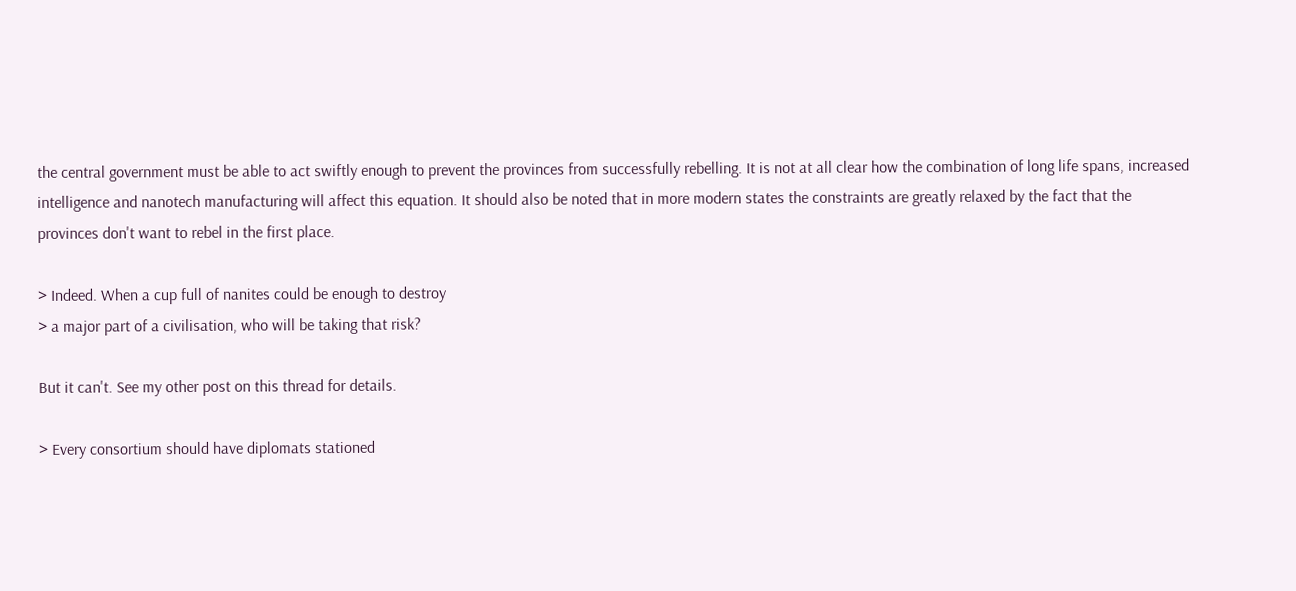the central government must be able to act swiftly enough to prevent the provinces from successfully rebelling. It is not at all clear how the combination of long life spans, increased intelligence and nanotech manufacturing will affect this equation. It should also be noted that in more modern states the constraints are greatly relaxed by the fact that the provinces don't want to rebel in the first place.

> Indeed. When a cup full of nanites could be enough to destroy
> a major part of a civilisation, who will be taking that risk?

But it can't. See my other post on this thread for details.

> Every consortium should have diplomats stationed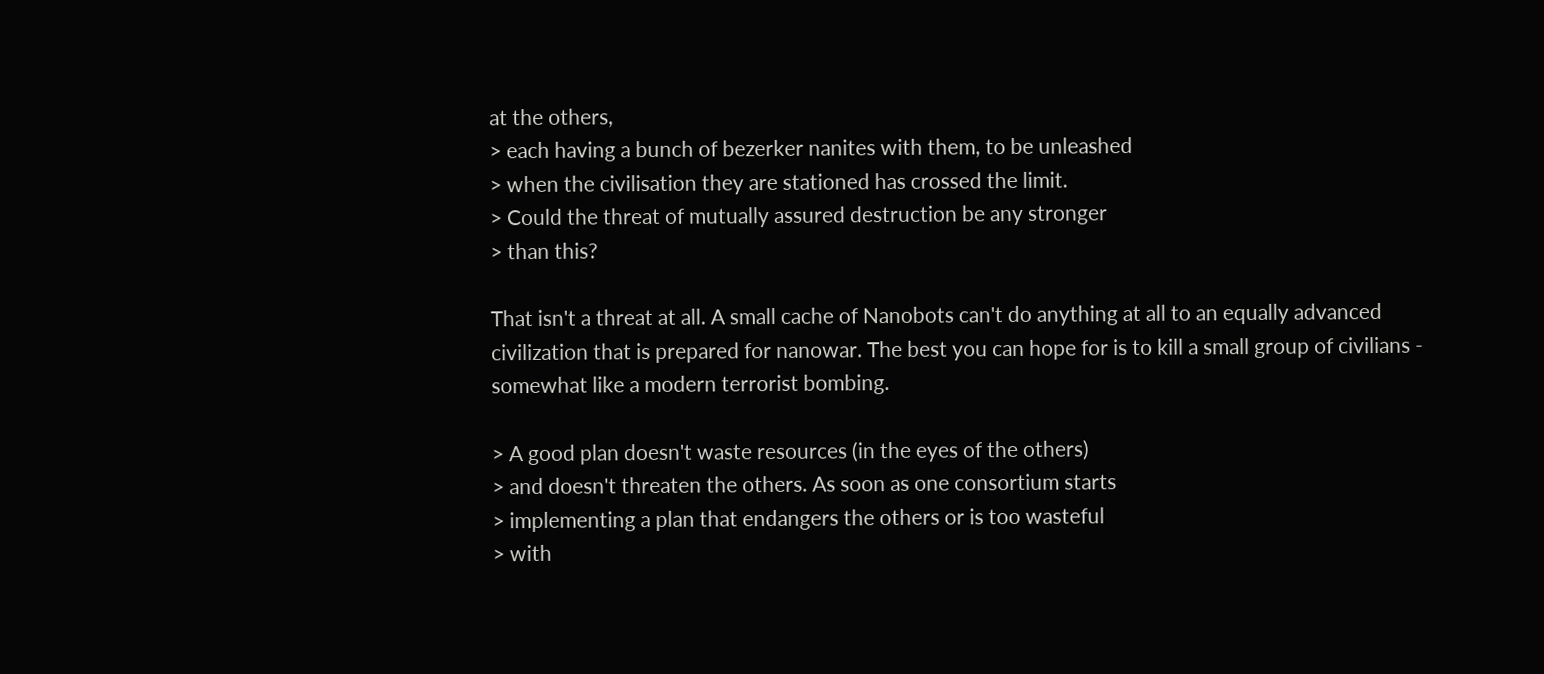at the others,
> each having a bunch of bezerker nanites with them, to be unleashed
> when the civilisation they are stationed has crossed the limit.
> Could the threat of mutually assured destruction be any stronger
> than this?

That isn't a threat at all. A small cache of Nanobots can't do anything at all to an equally advanced civilization that is prepared for nanowar. The best you can hope for is to kill a small group of civilians - somewhat like a modern terrorist bombing.

> A good plan doesn't waste resources (in the eyes of the others)
> and doesn't threaten the others. As soon as one consortium starts
> implementing a plan that endangers the others or is too wasteful
> with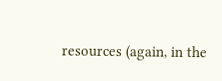resources (again, in the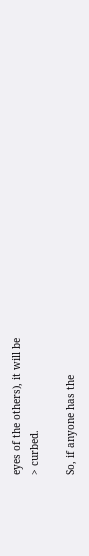eyes of the others), it will be
> curbed.

So, if anyone has the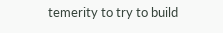temerity to try to build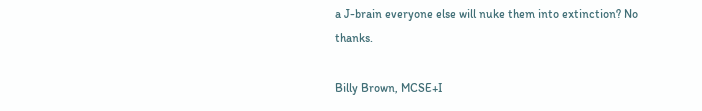a J-brain everyone else will nuke them into extinction? No thanks.

Billy Brown, MCSE+I